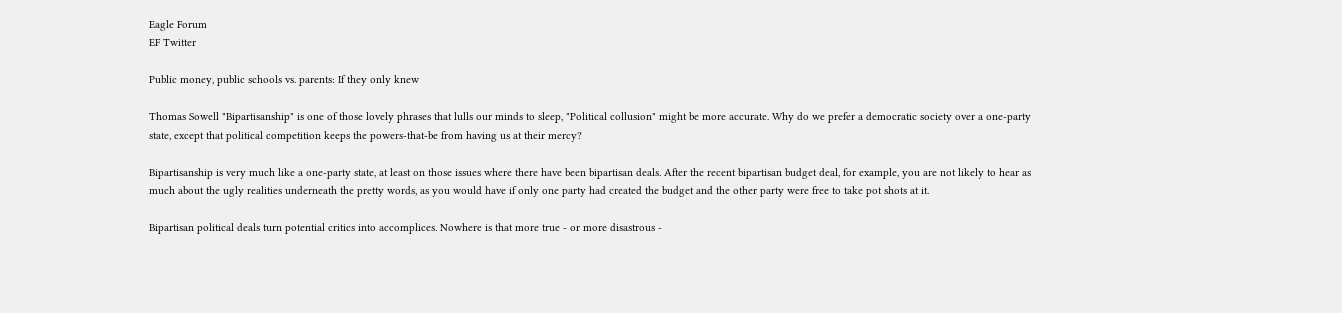Eagle Forum
EF Twitter

Public money, public schools vs. parents: If they only knew

Thomas Sowell "Bipartisanship" is one of those lovely phrases that lulls our minds to sleep, "Political collusion" might be more accurate. Why do we prefer a democratic society over a one-party state, except that political competition keeps the powers-that-be from having us at their mercy?

Bipartisanship is very much like a one-party state, at least on those issues where there have been bipartisan deals. After the recent bipartisan budget deal, for example, you are not likely to hear as much about the ugly realities underneath the pretty words, as you would have if only one party had created the budget and the other party were free to take pot shots at it.

Bipartisan political deals turn potential critics into accomplices. Nowhere is that more true - or more disastrous -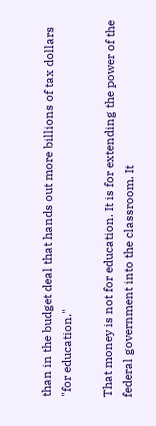than in the budget deal that hands out more billions of tax dollars "for education."

That money is not for education. It is for extending the power of the federal government into the classroom. It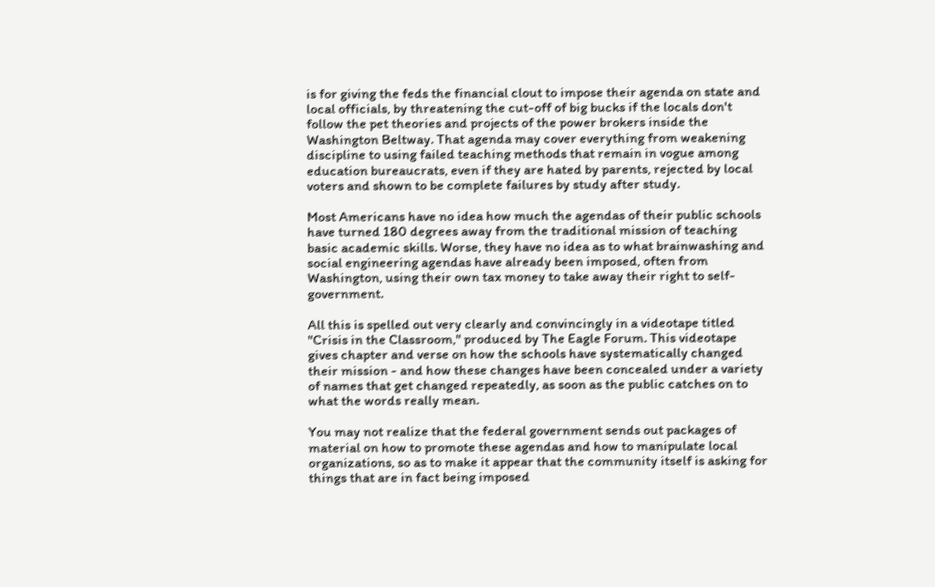is for giving the feds the financial clout to impose their agenda on state and local officials, by threatening the cut-off of big bucks if the locals don't follow the pet theories and projects of the power brokers inside the Washington Beltway. That agenda may cover everything from weakening discipline to using failed teaching methods that remain in vogue among education bureaucrats, even if they are hated by parents, rejected by local voters and shown to be complete failures by study after study.

Most Americans have no idea how much the agendas of their public schools have turned 180 degrees away from the traditional mission of teaching basic academic skills. Worse, they have no idea as to what brainwashing and social engineering agendas have already been imposed, often from Washington, using their own tax money to take away their right to self-government.

All this is spelled out very clearly and convincingly in a videotape titled "Crisis in the Classroom," produced by The Eagle Forum. This videotape gives chapter and verse on how the schools have systematically changed their mission - and how these changes have been concealed under a variety of names that get changed repeatedly, as soon as the public catches on to what the words really mean.

You may not realize that the federal government sends out packages of material on how to promote these agendas and how to manipulate local organizations, so as to make it appear that the community itself is asking for things that are in fact being imposed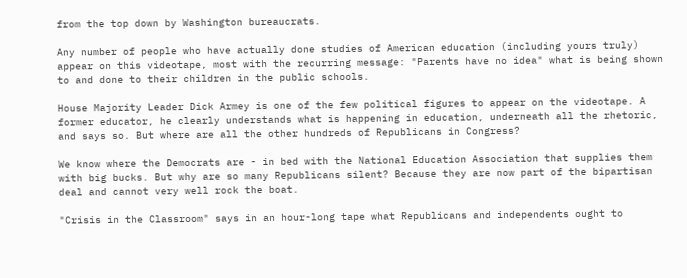from the top down by Washington bureaucrats.

Any number of people who have actually done studies of American education (including yours truly) appear on this videotape, most with the recurring message: "Parents have no idea" what is being shown to and done to their children in the public schools.

House Majority Leader Dick Armey is one of the few political figures to appear on the videotape. A former educator, he clearly understands what is happening in education, underneath all the rhetoric, and says so. But where are all the other hundreds of Republicans in Congress?

We know where the Democrats are - in bed with the National Education Association that supplies them with big bucks. But why are so many Republicans silent? Because they are now part of the bipartisan deal and cannot very well rock the boat.

"Crisis in the Classroom" says in an hour-long tape what Republicans and independents ought to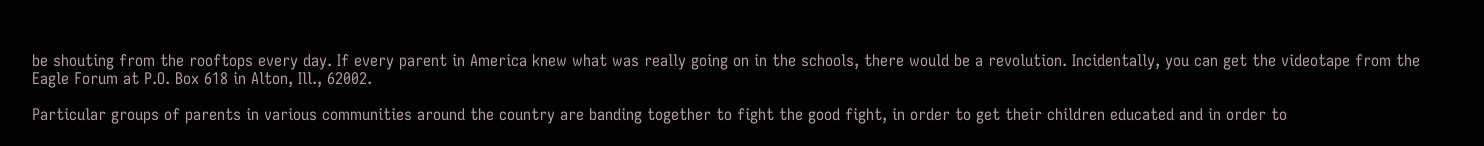be shouting from the rooftops every day. If every parent in America knew what was really going on in the schools, there would be a revolution. Incidentally, you can get the videotape from the Eagle Forum at P.O. Box 618 in Alton, Ill., 62002.

Particular groups of parents in various communities around the country are banding together to fight the good fight, in order to get their children educated and in order to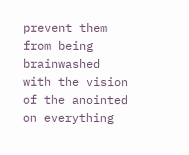prevent them from being brainwashed with the vision of the anointed on everything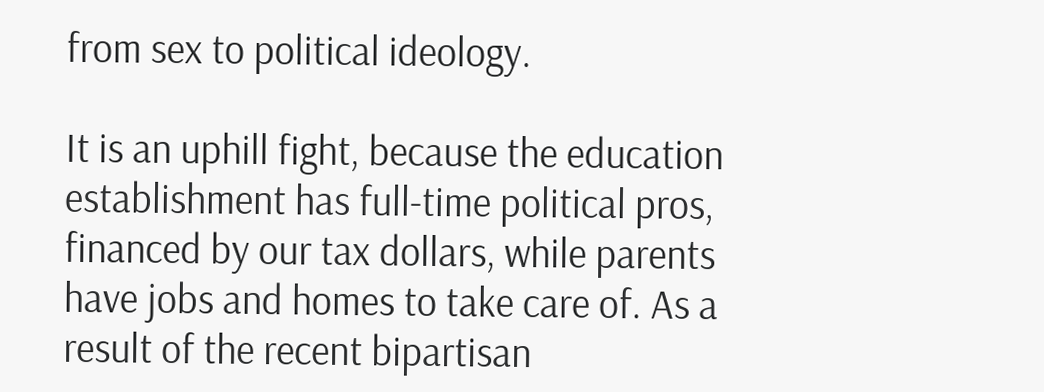from sex to political ideology.

It is an uphill fight, because the education establishment has full-time political pros, financed by our tax dollars, while parents have jobs and homes to take care of. As a result of the recent bipartisan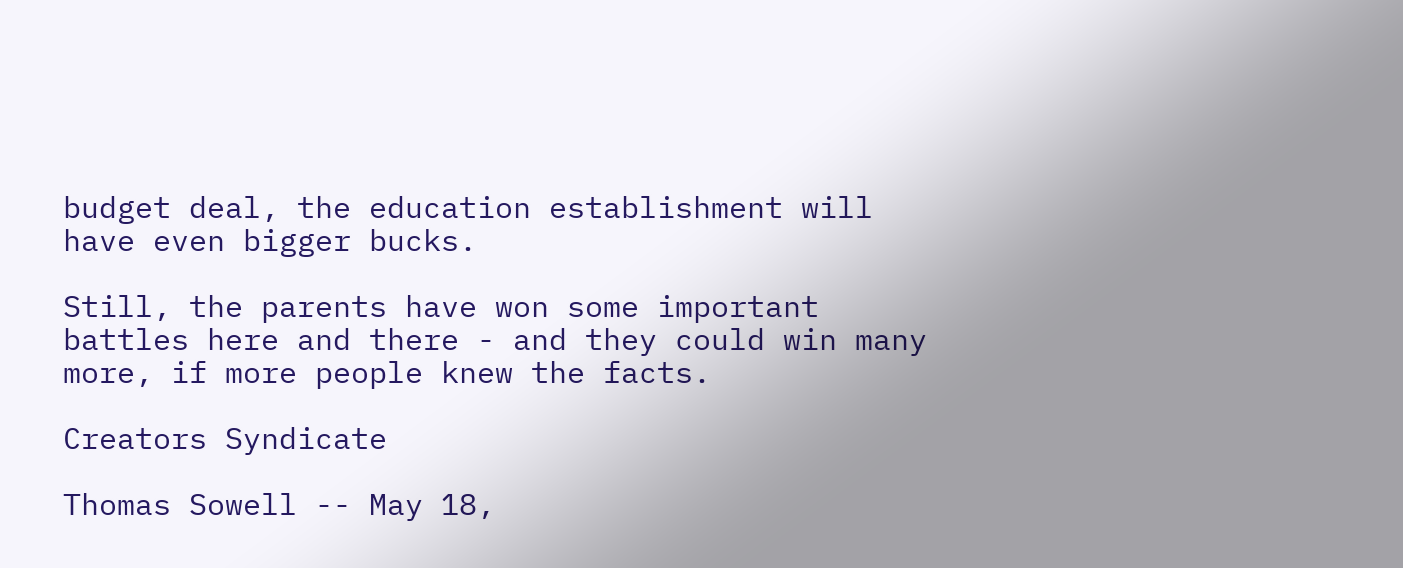budget deal, the education establishment will have even bigger bucks.

Still, the parents have won some important battles here and there - and they could win many more, if more people knew the facts.

Creators Syndicate

Thomas Sowell -- May 18,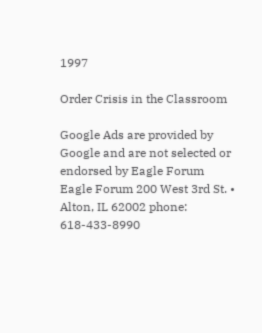1997

Order Crisis in the Classroom

Google Ads are provided by Google and are not selected or endorsed by Eagle Forum
Eagle Forum 200 West 3rd St. • Alton, IL 62002 phone: 618-433-8990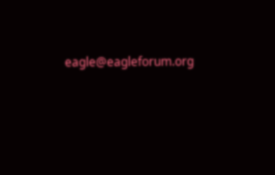eagle@eagleforum.org